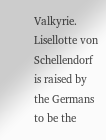Valkyrie. Lisellotte von Schellendorf is raised by the Germans to be the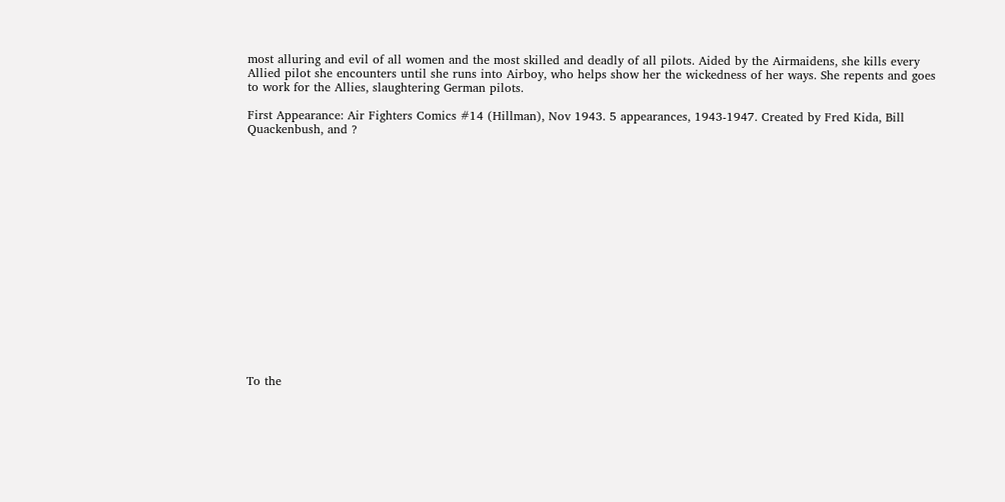most alluring and evil of all women and the most skilled and deadly of all pilots. Aided by the Airmaidens, she kills every Allied pilot she encounters until she runs into Airboy, who helps show her the wickedness of her ways. She repents and goes to work for the Allies, slaughtering German pilots.

First Appearance: Air Fighters Comics #14 (Hillman), Nov 1943. 5 appearances, 1943-1947. Created by Fred Kida, Bill Quackenbush, and ?

















To the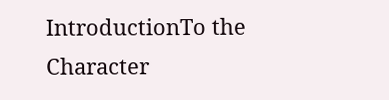IntroductionTo the Character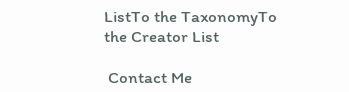ListTo the TaxonomyTo the Creator List

 Contact Me